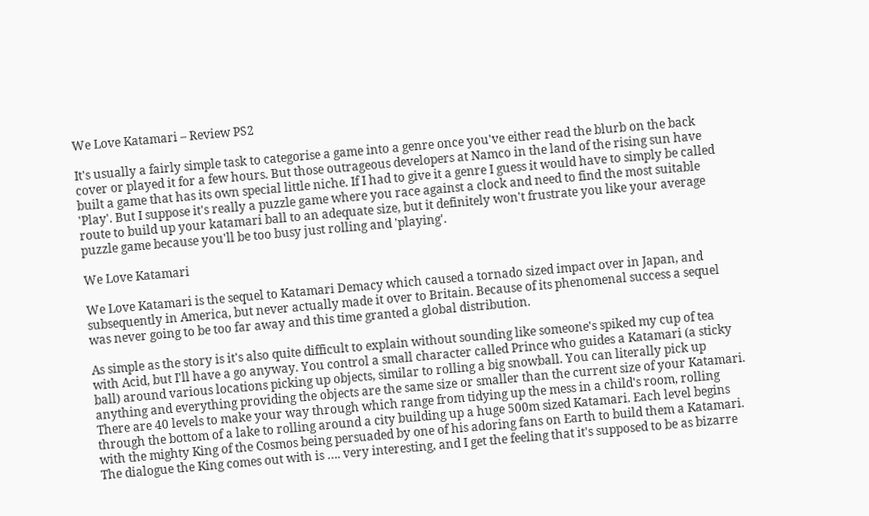We Love Katamari – Review PS2

It's usually a fairly simple task to categorise a game into a genre once you've either read the blurb on the back cover or played it for a few hours. But those outrageous developers at Namco in the land of the rising sun have built a game that has its own special little niche. If I had to give it a genre I guess it would have to simply be called 'Play'. But I suppose it's really a puzzle game where you race against a clock and need to find the most suitable route to build up your katamari ball to an adequate size, but it definitely won't frustrate you like your average puzzle game because you'll be too busy just rolling and 'playing'.

We Love Katamari

We Love Katamari is the sequel to Katamari Demacy which caused a tornado sized impact over in Japan, and subsequently in America, but never actually made it over to Britain. Because of its phenomenal success a sequel was never going to be too far away and this time granted a global distribution.

As simple as the story is it's also quite difficult to explain without sounding like someone's spiked my cup of tea with Acid, but I'll have a go anyway. You control a small character called Prince who guides a Katamari (a sticky ball) around various locations picking up objects, similar to rolling a big snowball. You can literally pick up anything and everything providing the objects are the same size or smaller than the current size of your Katamari. There are 40 levels to make your way through which range from tidying up the mess in a child's room, rolling through the bottom of a lake to rolling around a city building up a huge 500m sized Katamari. Each level begins with the mighty King of the Cosmos being persuaded by one of his adoring fans on Earth to build them a Katamari. The dialogue the King comes out with is …. very interesting, and I get the feeling that it's supposed to be as bizarre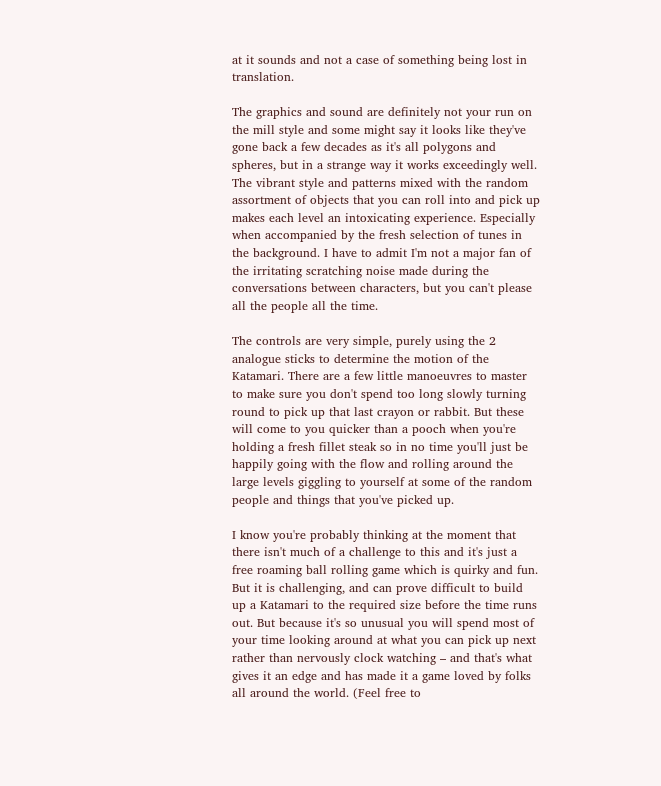at it sounds and not a case of something being lost in translation.

The graphics and sound are definitely not your run on the mill style and some might say it looks like they've gone back a few decades as it's all polygons and spheres, but in a strange way it works exceedingly well. The vibrant style and patterns mixed with the random assortment of objects that you can roll into and pick up makes each level an intoxicating experience. Especially when accompanied by the fresh selection of tunes in the background. I have to admit I'm not a major fan of the irritating scratching noise made during the conversations between characters, but you can't please all the people all the time.

The controls are very simple, purely using the 2 analogue sticks to determine the motion of the Katamari. There are a few little manoeuvres to master to make sure you don't spend too long slowly turning round to pick up that last crayon or rabbit. But these will come to you quicker than a pooch when you're holding a fresh fillet steak so in no time you'll just be happily going with the flow and rolling around the large levels giggling to yourself at some of the random people and things that you've picked up.

I know you're probably thinking at the moment that there isn't much of a challenge to this and it's just a free roaming ball rolling game which is quirky and fun. But it is challenging, and can prove difficult to build up a Katamari to the required size before the time runs out. But because it's so unusual you will spend most of your time looking around at what you can pick up next rather than nervously clock watching – and that's what gives it an edge and has made it a game loved by folks all around the world. (Feel free to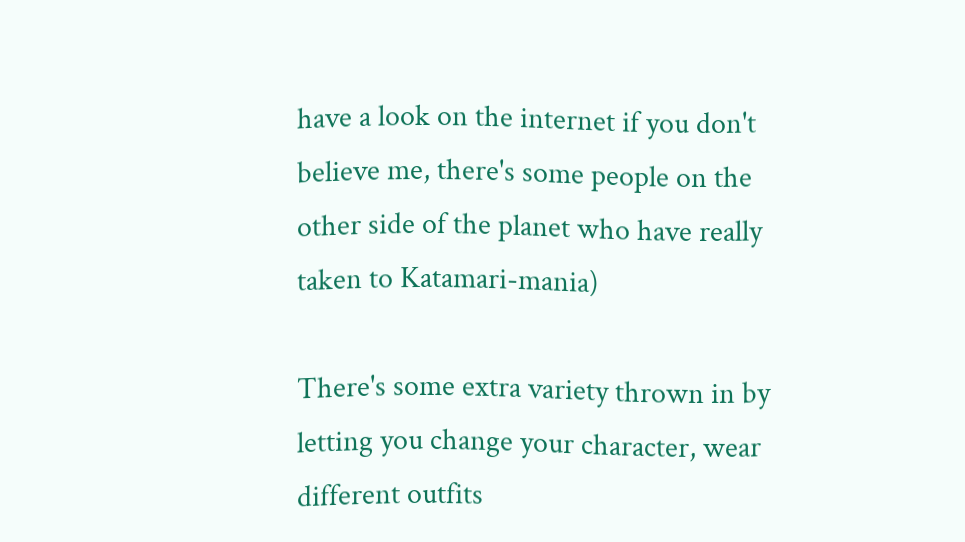have a look on the internet if you don't believe me, there's some people on the other side of the planet who have really taken to Katamari-mania)

There's some extra variety thrown in by letting you change your character, wear different outfits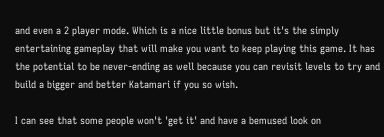and even a 2 player mode. Which is a nice little bonus but it's the simply entertaining gameplay that will make you want to keep playing this game. It has the potential to be never-ending as well because you can revisit levels to try and build a bigger and better Katamari if you so wish.

I can see that some people won't 'get it' and have a bemused look on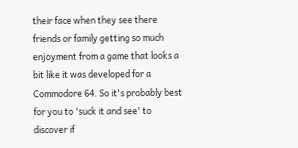their face when they see there friends or family getting so much enjoyment from a game that looks a bit like it was developed for a Commodore 64. So it's probably best for you to 'suck it and see' to discover if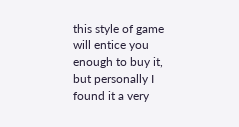this style of game will entice you enough to buy it, but personally I found it a very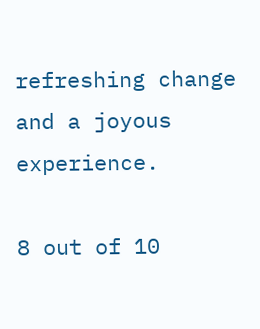refreshing change and a joyous experience.

8 out of 10